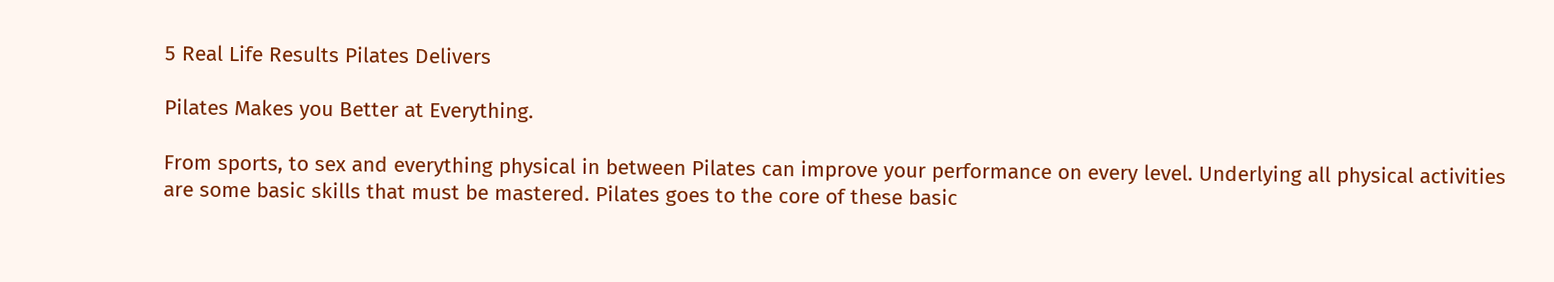5 Real Life Results Pilates Delivers

Pilates Makes you Better at Everything.

From sports, to sex and everything physical in between Pilates can improve your performance on every level. Underlying all physical activities are some basic skills that must be mastered. Pilates goes to the core of these basic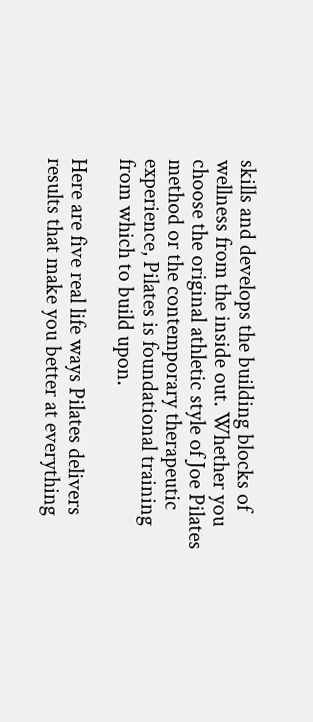skills and develops the building blocks of wellness from the inside out. Whether you choose the original athletic style of Joe Pilates method or the contemporary therapeutic experience, Pilates is foundational training from which to build upon.

Here are five real life ways Pilates delivers results that make you better at everything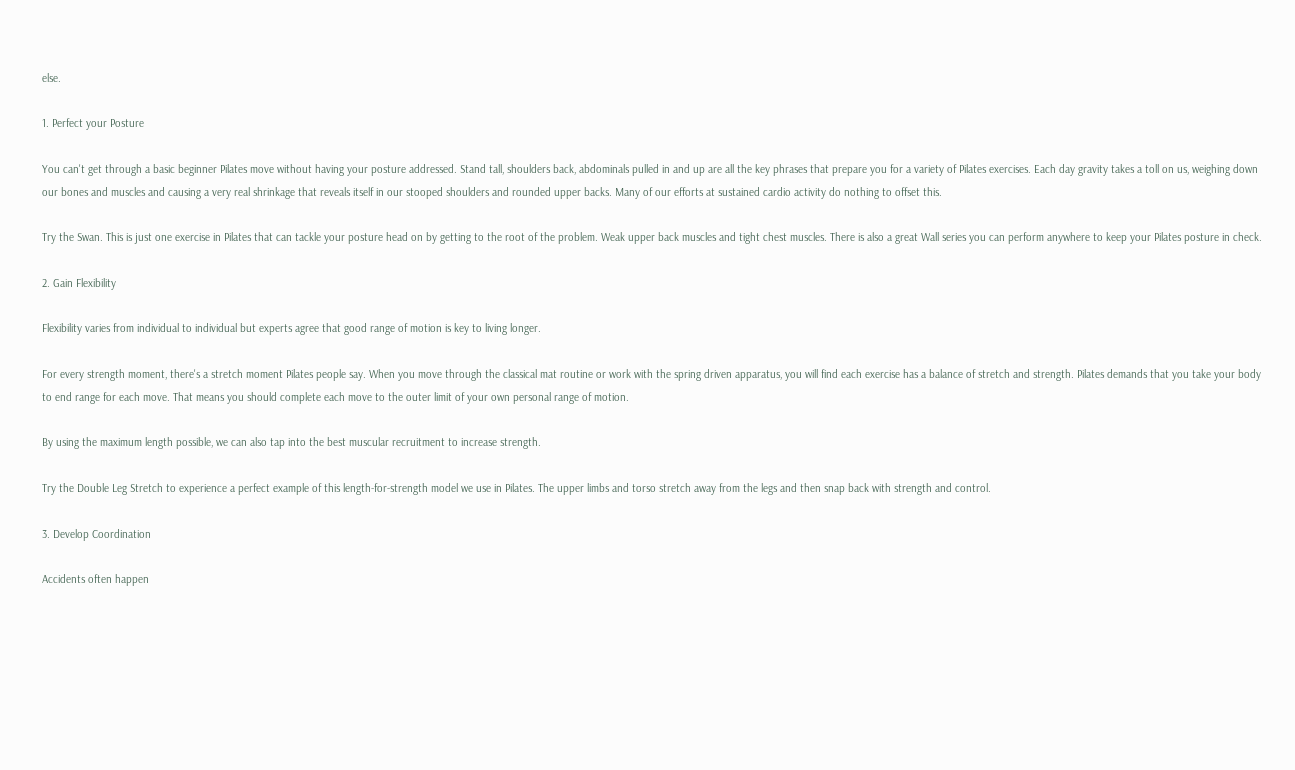else.

1. Perfect your Posture

You can't get through a basic beginner Pilates move without having your posture addressed. Stand tall, shoulders back, abdominals pulled in and up are all the key phrases that prepare you for a variety of Pilates exercises. Each day gravity takes a toll on us, weighing down our bones and muscles and causing a very real shrinkage that reveals itself in our stooped shoulders and rounded upper backs. Many of our efforts at sustained cardio activity do nothing to offset this.

Try the Swan. This is just one exercise in Pilates that can tackle your posture head on by getting to the root of the problem. Weak upper back muscles and tight chest muscles. There is also a great Wall series you can perform anywhere to keep your Pilates posture in check.

2. Gain Flexibility

Flexibility varies from individual to individual but experts agree that good range of motion is key to living longer.

For every strength moment, there's a stretch moment Pilates people say. When you move through the classical mat routine or work with the spring driven apparatus, you will find each exercise has a balance of stretch and strength. Pilates demands that you take your body to end range for each move. That means you should complete each move to the outer limit of your own personal range of motion.

By using the maximum length possible, we can also tap into the best muscular recruitment to increase strength.

Try the Double Leg Stretch to experience a perfect example of this length-for-strength model we use in Pilates. The upper limbs and torso stretch away from the legs and then snap back with strength and control.

3. Develop Coordination

Accidents often happen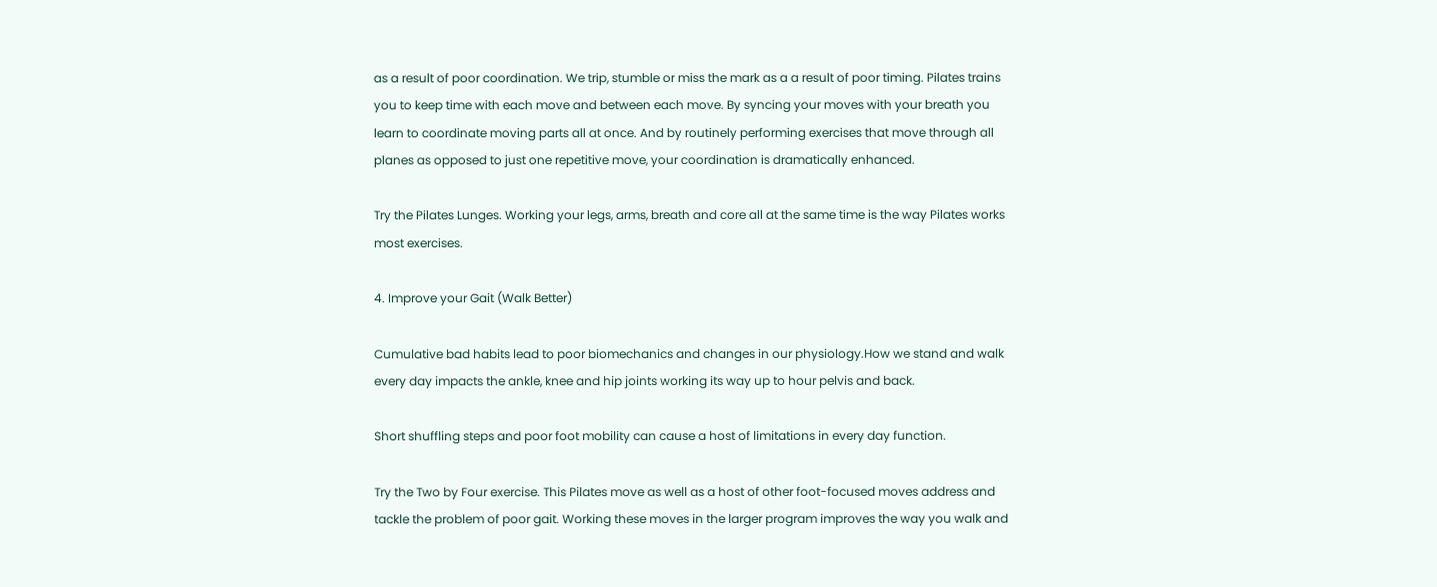as a result of poor coordination. We trip, stumble or miss the mark as a a result of poor timing. Pilates trains you to keep time with each move and between each move. By syncing your moves with your breath you learn to coordinate moving parts all at once. And by routinely performing exercises that move through all planes as opposed to just one repetitive move, your coordination is dramatically enhanced.

Try the Pilates Lunges. Working your legs, arms, breath and core all at the same time is the way Pilates works most exercises.

4. Improve your Gait (Walk Better)

Cumulative bad habits lead to poor biomechanics and changes in our physiology.How we stand and walk every day impacts the ankle, knee and hip joints working its way up to hour pelvis and back.

Short shuffling steps and poor foot mobility can cause a host of limitations in every day function.

Try the Two by Four exercise. This Pilates move as well as a host of other foot-focused moves address and tackle the problem of poor gait. Working these moves in the larger program improves the way you walk and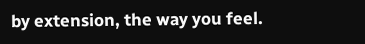by extension, the way you feel.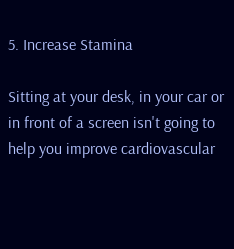5. Increase Stamina

Sitting at your desk, in your car or in front of a screen isn't going to help you improve cardiovascular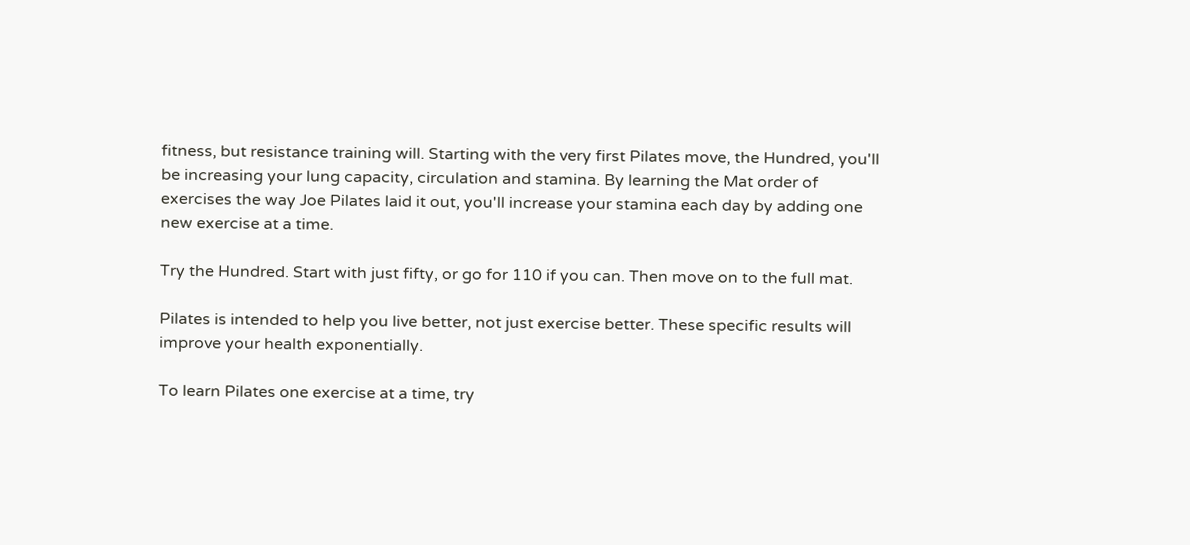fitness, but resistance training will. Starting with the very first Pilates move, the Hundred, you'll be increasing your lung capacity, circulation and stamina. By learning the Mat order of exercises the way Joe Pilates laid it out, you'll increase your stamina each day by adding one new exercise at a time.

Try the Hundred. Start with just fifty, or go for 110 if you can. Then move on to the full mat.

Pilates is intended to help you live better, not just exercise better. These specific results will improve your health exponentially.

To learn Pilates one exercise at a time, try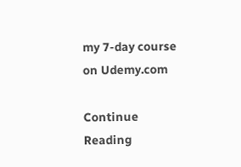my 7-day course on Udemy.com

Continue Reading